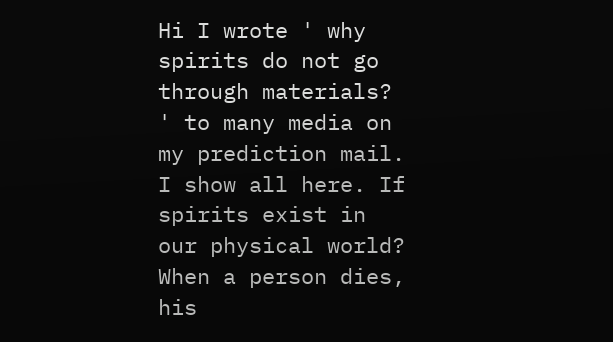Hi I wrote ' why spirits do not go through materials? ' to many media on my prediction mail. I show all here. If spirits exist in our physical world? When a person dies, his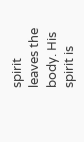spirit leaves the body. His spirit is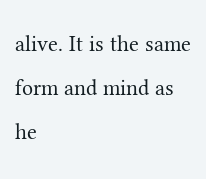alive. It is the same form and mind as he